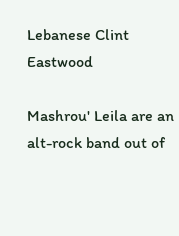Lebanese Clint Eastwood

Mashrou' Leila are an alt-rock band out of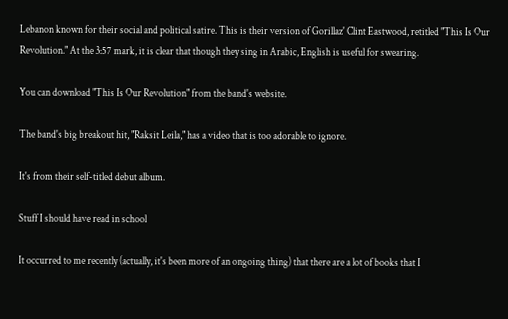Lebanon known for their social and political satire. This is their version of Gorillaz' Clint Eastwood, retitled "This Is Our Revolution." At the 3:57 mark, it is clear that though they sing in Arabic, English is useful for swearing.

You can download "This Is Our Revolution" from the band's website.

The band's big breakout hit, "Raksit Leila," has a video that is too adorable to ignore.

It's from their self-titled debut album.

Stuff I should have read in school

It occurred to me recently (actually, it's been more of an ongoing thing) that there are a lot of books that I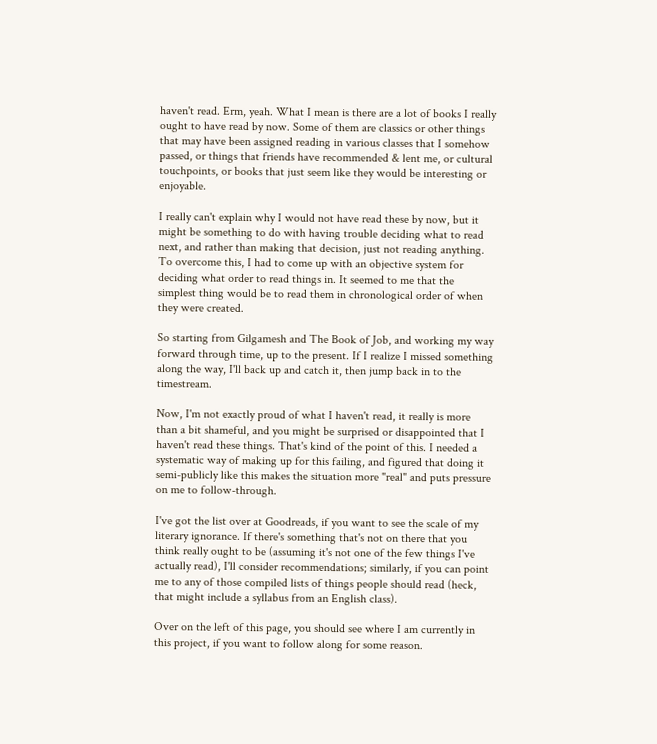haven't read. Erm, yeah. What I mean is there are a lot of books I really ought to have read by now. Some of them are classics or other things that may have been assigned reading in various classes that I somehow passed, or things that friends have recommended & lent me, or cultural touchpoints, or books that just seem like they would be interesting or enjoyable.

I really can't explain why I would not have read these by now, but it might be something to do with having trouble deciding what to read next, and rather than making that decision, just not reading anything. To overcome this, I had to come up with an objective system for deciding what order to read things in. It seemed to me that the simplest thing would be to read them in chronological order of when they were created.

So starting from Gilgamesh and The Book of Job, and working my way forward through time, up to the present. If I realize I missed something along the way, I'll back up and catch it, then jump back in to the timestream.

Now, I'm not exactly proud of what I haven't read, it really is more than a bit shameful, and you might be surprised or disappointed that I haven't read these things. That's kind of the point of this. I needed a systematic way of making up for this failing, and figured that doing it semi-publicly like this makes the situation more "real" and puts pressure on me to follow-through.

I've got the list over at Goodreads, if you want to see the scale of my literary ignorance. If there's something that's not on there that you think really ought to be (assuming it's not one of the few things I've actually read), I'll consider recommendations; similarly, if you can point me to any of those compiled lists of things people should read (heck, that might include a syllabus from an English class).

Over on the left of this page, you should see where I am currently in this project, if you want to follow along for some reason.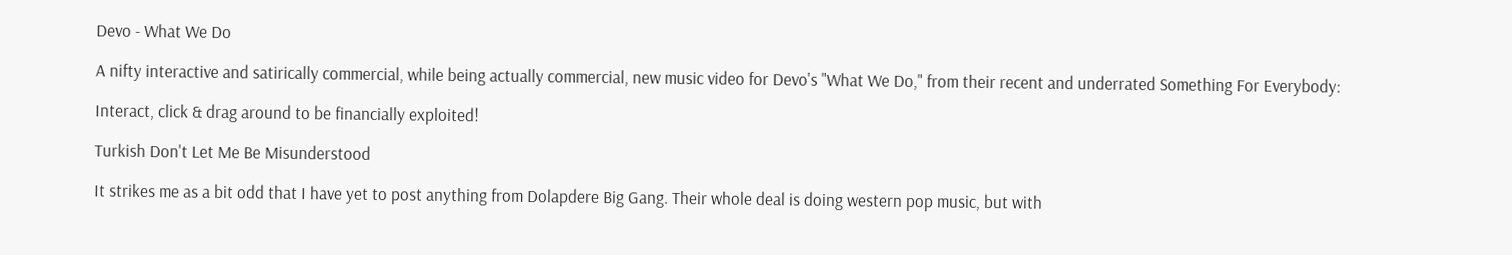Devo - What We Do

A nifty interactive and satirically commercial, while being actually commercial, new music video for Devo's "What We Do," from their recent and underrated Something For Everybody:

Interact, click & drag around to be financially exploited!

Turkish Don't Let Me Be Misunderstood

It strikes me as a bit odd that I have yet to post anything from Dolapdere Big Gang. Their whole deal is doing western pop music, but with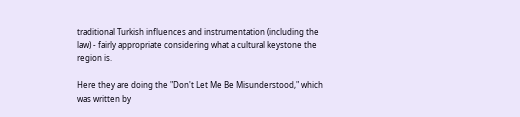traditional Turkish influences and instrumentation (including the law) - fairly appropriate considering what a cultural keystone the region is.

Here they are doing the "Don't Let Me Be Misunderstood," which was written by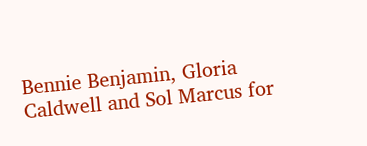Bennie Benjamin, Gloria Caldwell and Sol Marcus for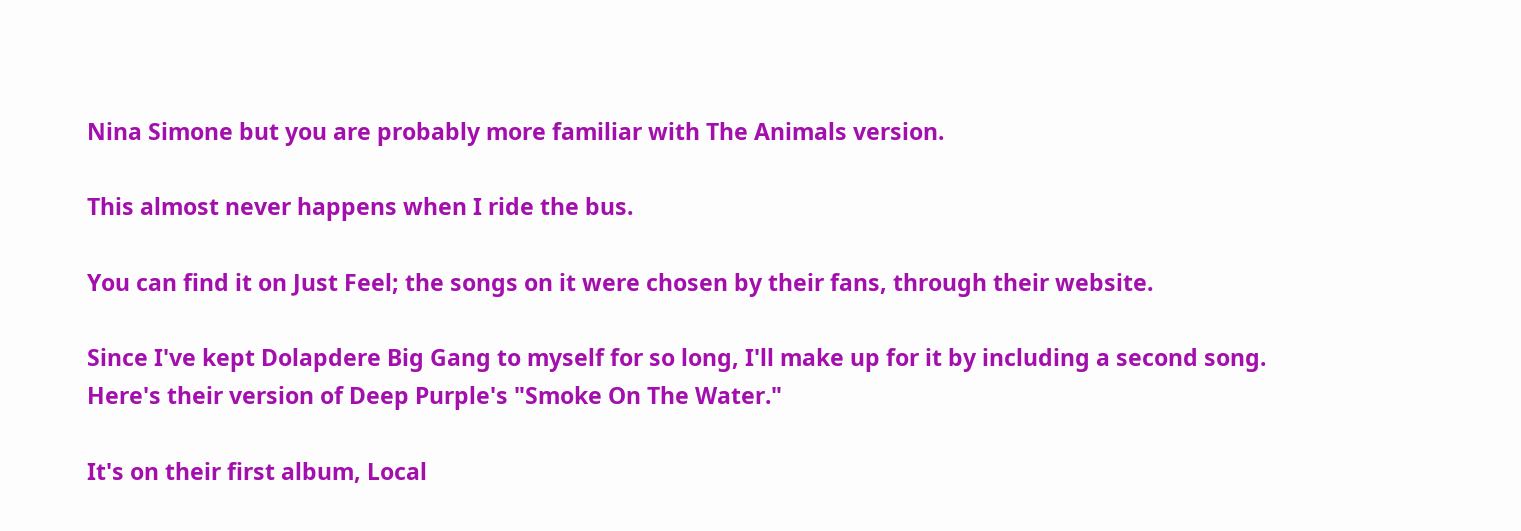Nina Simone but you are probably more familiar with The Animals version.

This almost never happens when I ride the bus.

You can find it on Just Feel; the songs on it were chosen by their fans, through their website.

Since I've kept Dolapdere Big Gang to myself for so long, I'll make up for it by including a second song. Here's their version of Deep Purple's "Smoke On The Water."

It's on their first album, Local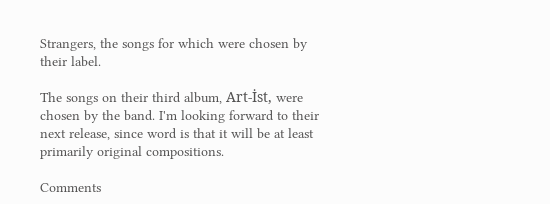Strangers, the songs for which were chosen by their label.

The songs on their third album, Art-İst, were chosen by the band. I'm looking forward to their next release, since word is that it will be at least primarily original compositions.

Comments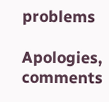problems

Apologies, comments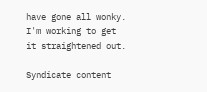have gone all wonky. I'm working to get it straightened out.

Syndicate content